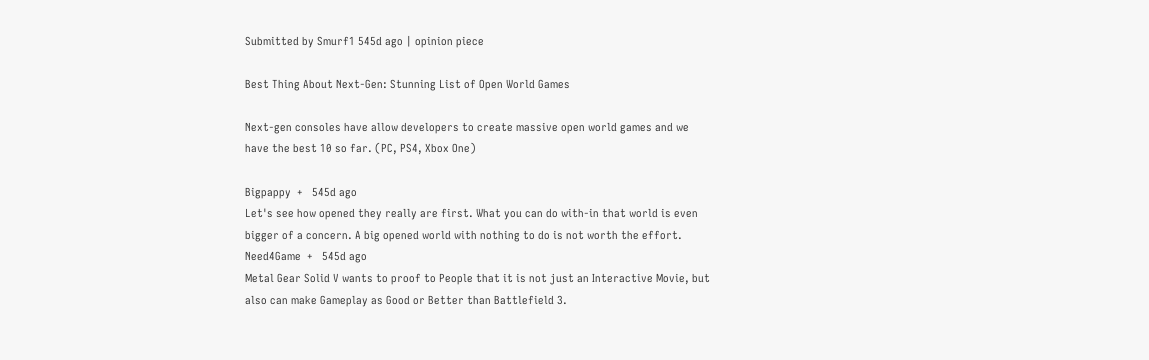Submitted by Smurf1 545d ago | opinion piece

Best Thing About Next-Gen: Stunning List of Open World Games

Next-gen consoles have allow developers to create massive open world games and we have the best 10 so far. (PC, PS4, Xbox One)

Bigpappy  +   545d ago
Let's see how opened they really are first. What you can do with-in that world is even bigger of a concern. A big opened world with nothing to do is not worth the effort.
Need4Game  +   545d ago
Metal Gear Solid V wants to proof to People that it is not just an Interactive Movie, but also can make Gameplay as Good or Better than Battlefield 3.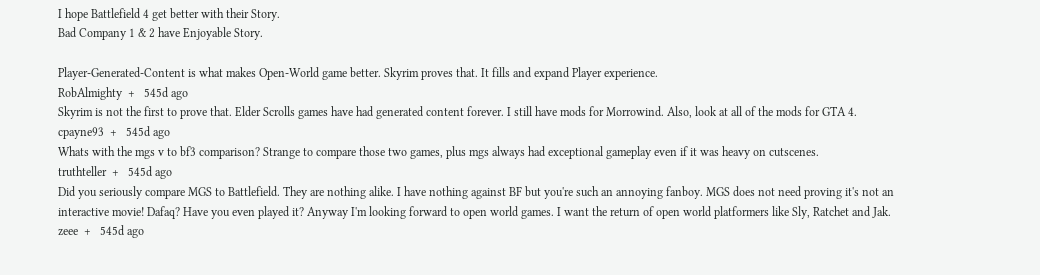I hope Battlefield 4 get better with their Story.
Bad Company 1 & 2 have Enjoyable Story.

Player-Generated-Content is what makes Open-World game better. Skyrim proves that. It fills and expand Player experience.
RobAlmighty  +   545d ago
Skyrim is not the first to prove that. Elder Scrolls games have had generated content forever. I still have mods for Morrowind. Also, look at all of the mods for GTA 4.
cpayne93  +   545d ago
Whats with the mgs v to bf3 comparison? Strange to compare those two games, plus mgs always had exceptional gameplay even if it was heavy on cutscenes.
truthteller  +   545d ago
Did you seriously compare MGS to Battlefield. They are nothing alike. I have nothing against BF but you're such an annoying fanboy. MGS does not need proving it's not an interactive movie! Dafaq? Have you even played it? Anyway I'm looking forward to open world games. I want the return of open world platformers like Sly, Ratchet and Jak.
zeee  +   545d ago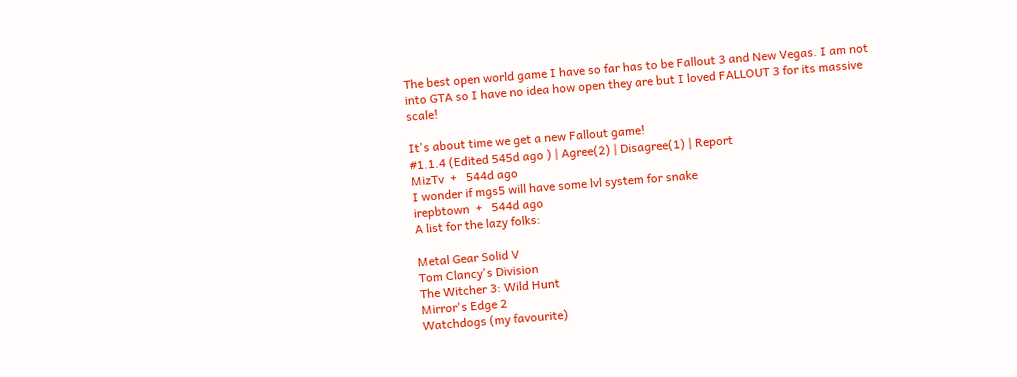The best open world game I have so far has to be Fallout 3 and New Vegas. I am not into GTA so I have no idea how open they are but I loved FALLOUT 3 for its massive scale!

It's about time we get a new Fallout game!
#1.1.4 (Edited 545d ago ) | Agree(2) | Disagree(1) | Report
MizTv  +   544d ago
I wonder if mgs5 will have some lvl system for snake
irepbtown  +   544d ago
A list for the lazy folks:

Metal Gear Solid V
Tom Clancy's Division
The Witcher 3: Wild Hunt
Mirror's Edge 2
Watchdogs (my favourite)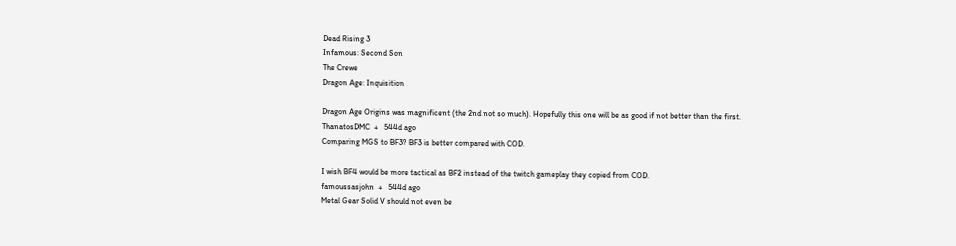Dead Rising 3
Infamous: Second Son
The Crewe
Dragon Age: Inquisition

Dragon Age Origins was magnificent (the 2nd not so much). Hopefully this one will be as good if not better than the first.
ThanatosDMC  +   544d ago
Comparing MGS to BF3? BF3 is better compared with COD.

I wish BF4 would be more tactical as BF2 instead of the twitch gameplay they copied from COD.
famoussasjohn  +   544d ago
Metal Gear Solid V should not even be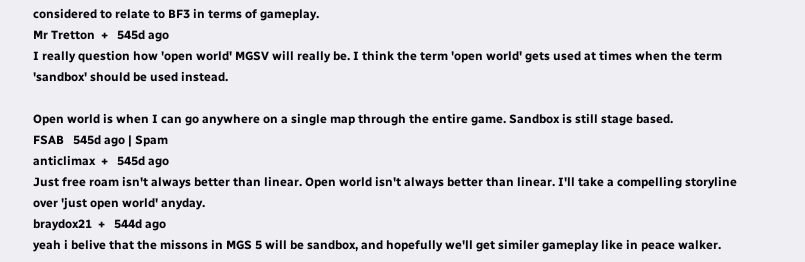considered to relate to BF3 in terms of gameplay.
Mr Tretton  +   545d ago
I really question how 'open world' MGSV will really be. I think the term 'open world' gets used at times when the term 'sandbox' should be used instead.

Open world is when I can go anywhere on a single map through the entire game. Sandbox is still stage based.
FSAB   545d ago | Spam
anticlimax  +   545d ago
Just free roam isn't always better than linear. Open world isn't always better than linear. I'll take a compelling storyline over 'just open world' anyday.
braydox21  +   544d ago
yeah i belive that the missons in MGS 5 will be sandbox, and hopefully we'll get similer gameplay like in peace walker.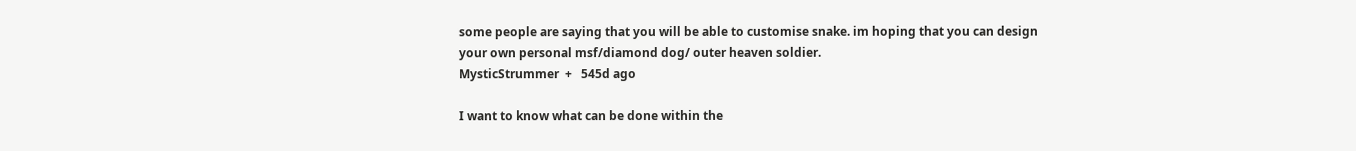some people are saying that you will be able to customise snake. im hoping that you can design your own personal msf/diamond dog/ outer heaven soldier.
MysticStrummer  +   545d ago

I want to know what can be done within the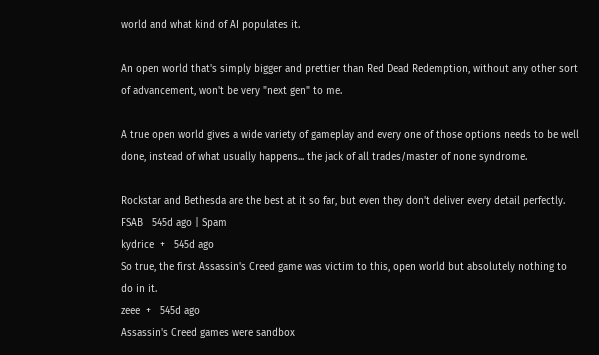world and what kind of AI populates it.

An open world that's simply bigger and prettier than Red Dead Redemption, without any other sort of advancement, won't be very "next gen" to me.

A true open world gives a wide variety of gameplay and every one of those options needs to be well done, instead of what usually happens... the jack of all trades/master of none syndrome.

Rockstar and Bethesda are the best at it so far, but even they don't deliver every detail perfectly.
FSAB   545d ago | Spam
kydrice  +   545d ago
So true, the first Assassin's Creed game was victim to this, open world but absolutely nothing to do in it.
zeee  +   545d ago
Assassin's Creed games were sandbox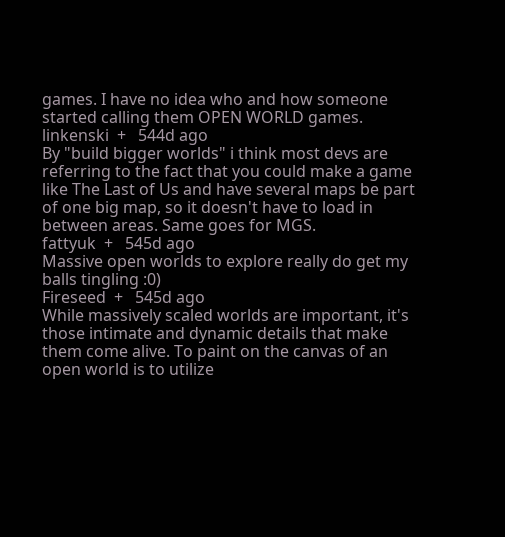games. I have no idea who and how someone started calling them OPEN WORLD games.
linkenski  +   544d ago
By "build bigger worlds" i think most devs are referring to the fact that you could make a game like The Last of Us and have several maps be part of one big map, so it doesn't have to load in between areas. Same goes for MGS.
fattyuk  +   545d ago
Massive open worlds to explore really do get my balls tingling :0)
Fireseed  +   545d ago
While massively scaled worlds are important, it's those intimate and dynamic details that make them come alive. To paint on the canvas of an open world is to utilize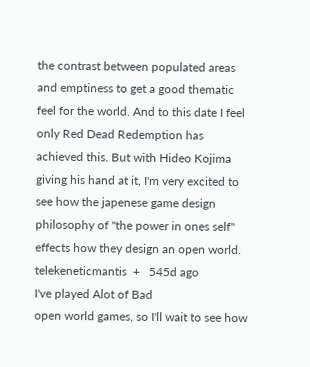the contrast between populated areas and emptiness to get a good thematic feel for the world. And to this date I feel only Red Dead Redemption has achieved this. But with Hideo Kojima giving his hand at it, I'm very excited to see how the japenese game design philosophy of "the power in ones self" effects how they design an open world.
telekeneticmantis  +   545d ago
I've played Alot of Bad
open world games, so I'll wait to see how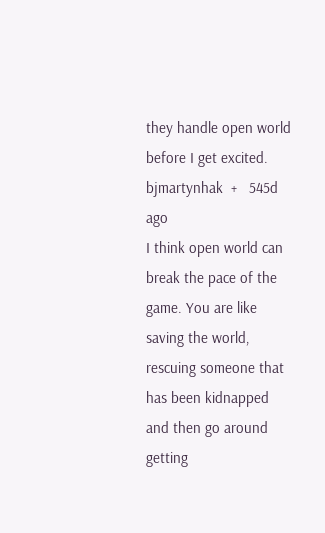they handle open world before I get excited.
bjmartynhak  +   545d ago
I think open world can break the pace of the game. You are like saving the world, rescuing someone that has been kidnapped and then go around getting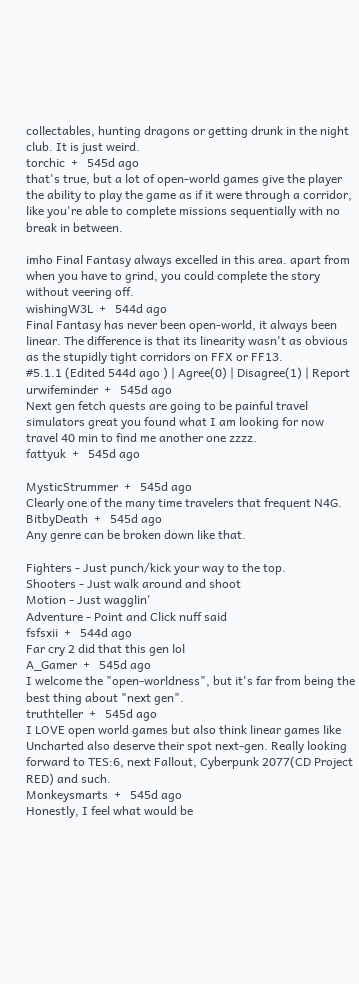collectables, hunting dragons or getting drunk in the night club. It is just weird.
torchic  +   545d ago
that's true, but a lot of open-world games give the player the ability to play the game as if it were through a corridor, like you're able to complete missions sequentially with no break in between.

imho Final Fantasy always excelled in this area. apart from when you have to grind, you could complete the story without veering off.
wishingW3L  +   544d ago
Final Fantasy has never been open-world, it always been linear. The difference is that its linearity wasn't as obvious as the stupidly tight corridors on FFX or FF13.
#5.1.1 (Edited 544d ago ) | Agree(0) | Disagree(1) | Report
urwifeminder  +   545d ago
Next gen fetch quests are going to be painful travel simulators great you found what I am looking for now travel 40 min to find me another one zzzz.
fattyuk  +   545d ago

MysticStrummer  +   545d ago
Clearly one of the many time travelers that frequent N4G.
BitbyDeath  +   545d ago
Any genre can be broken down like that.

Fighters - Just punch/kick your way to the top.
Shooters - Just walk around and shoot
Motion - Just wagglin'
Adventure - Point and Click nuff said
fsfsxii  +   544d ago
Far cry 2 did that this gen lol
A_Gamer  +   545d ago
I welcome the "open-worldness", but it's far from being the best thing about "next gen".
truthteller  +   545d ago
I LOVE open world games but also think linear games like Uncharted also deserve their spot next-gen. Really looking forward to TES:6, next Fallout, Cyberpunk 2077(CD Project RED) and such.
Monkeysmarts  +   545d ago
Honestly, I feel what would be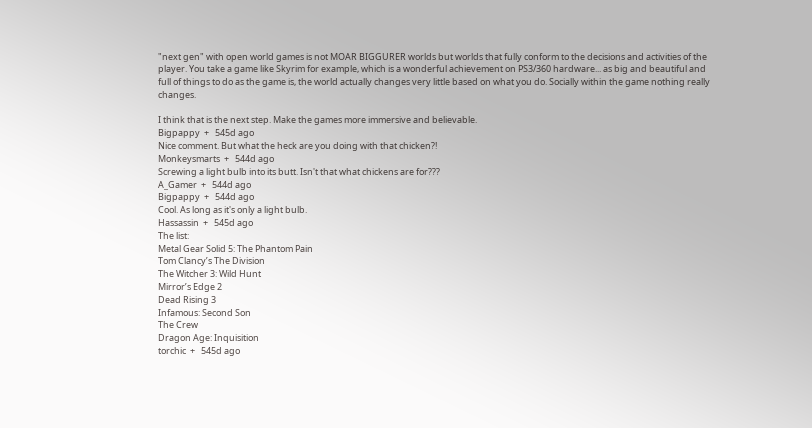"next gen" with open world games is not MOAR BIGGURER worlds but worlds that fully conform to the decisions and activities of the player. You take a game like Skyrim for example, which is a wonderful achievement on PS3/360 hardware... as big and beautiful and full of things to do as the game is, the world actually changes very little based on what you do. Socially within the game nothing really changes.

I think that is the next step. Make the games more immersive and believable.
Bigpappy  +   545d ago
Nice comment. But what the heck are you doing with that chicken?!
Monkeysmarts  +   544d ago
Screwing a light bulb into its butt. Isn't that what chickens are for???
A_Gamer  +   544d ago
Bigpappy  +   544d ago
Cool. As long as it's only a light bulb.
Hassassin  +   545d ago
The list:
Metal Gear Solid 5: The Phantom Pain
Tom Clancy’s The Division
The Witcher 3: Wild Hunt
Mirror’s Edge 2
Dead Rising 3
Infamous: Second Son
The Crew
Dragon Age: Inquisition
torchic  +   545d ago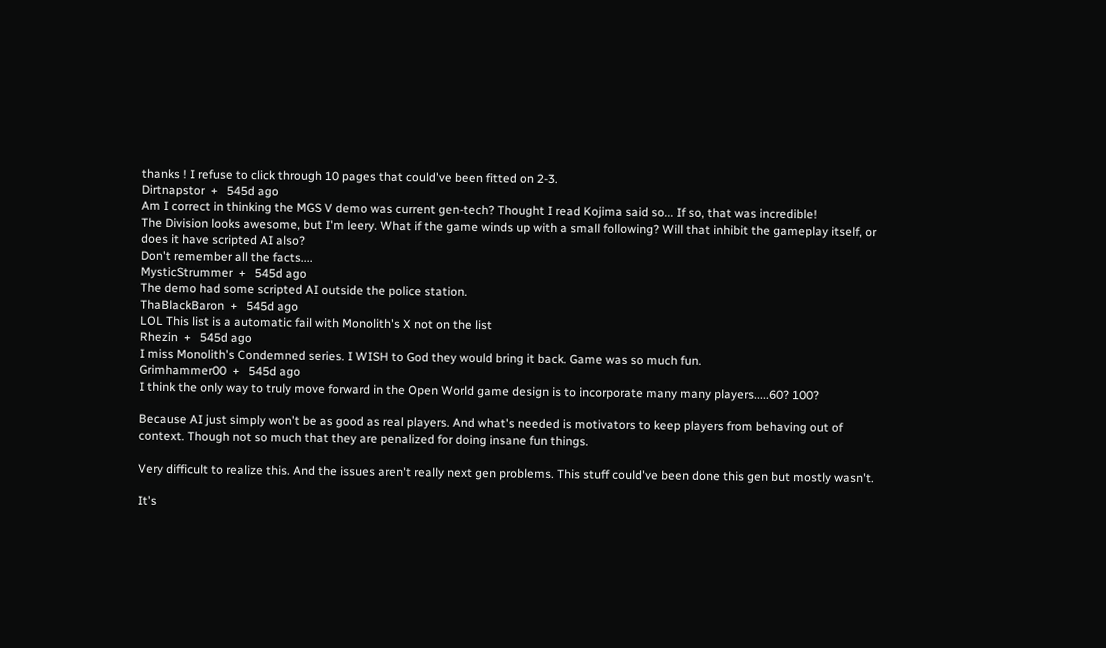thanks ! I refuse to click through 10 pages that could've been fitted on 2-3.
Dirtnapstor  +   545d ago
Am I correct in thinking the MGS V demo was current gen-tech? Thought I read Kojima said so... If so, that was incredible!
The Division looks awesome, but I'm leery. What if the game winds up with a small following? Will that inhibit the gameplay itself, or does it have scripted AI also?
Don't remember all the facts....
MysticStrummer  +   545d ago
The demo had some scripted AI outside the police station.
ThaBlackBaron  +   545d ago
LOL This list is a automatic fail with Monolith's X not on the list
Rhezin  +   545d ago
I miss Monolith's Condemned series. I WISH to God they would bring it back. Game was so much fun.
Grimhammer00  +   545d ago
I think the only way to truly move forward in the Open World game design is to incorporate many many players.....60? 100?

Because AI just simply won't be as good as real players. And what's needed is motivators to keep players from behaving out of context. Though not so much that they are penalized for doing insane fun things.

Very difficult to realize this. And the issues aren't really next gen problems. This stuff could've been done this gen but mostly wasn't.

It's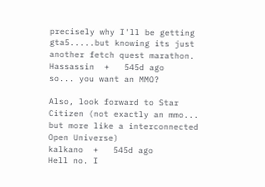precisely why I'll be getting gta5.....but knowing its just another fetch quest marathon.
Hassassin  +   545d ago
so... you want an MMO?

Also, look forward to Star Citizen (not exactly an mmo... but more like a interconnected Open Universe)
kalkano  +   545d ago
Hell no. I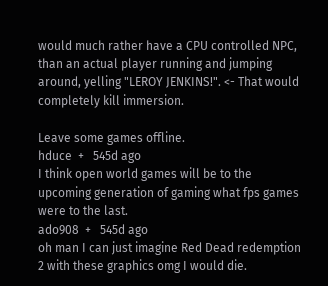would much rather have a CPU controlled NPC, than an actual player running and jumping around, yelling "LEROY JENKINS!". <- That would completely kill immersion.

Leave some games offline.
hduce  +   545d ago
I think open world games will be to the upcoming generation of gaming what fps games were to the last.
ado908  +   545d ago
oh man I can just imagine Red Dead redemption 2 with these graphics omg I would die.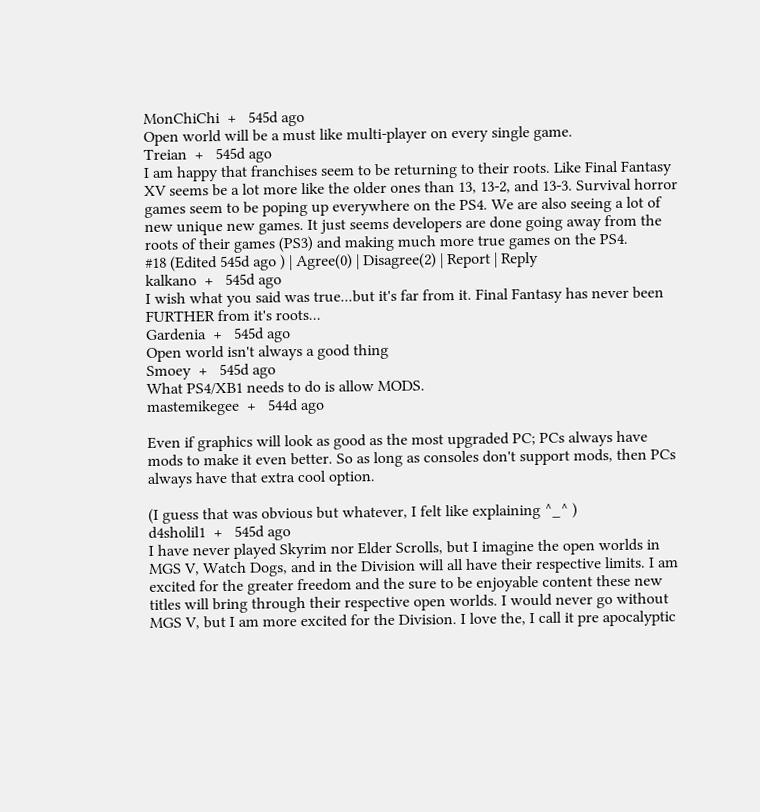MonChiChi  +   545d ago
Open world will be a must like multi-player on every single game.
Treian  +   545d ago
I am happy that franchises seem to be returning to their roots. Like Final Fantasy XV seems be a lot more like the older ones than 13, 13-2, and 13-3. Survival horror games seem to be poping up everywhere on the PS4. We are also seeing a lot of new unique new games. It just seems developers are done going away from the roots of their games (PS3) and making much more true games on the PS4.
#18 (Edited 545d ago ) | Agree(0) | Disagree(2) | Report | Reply
kalkano  +   545d ago
I wish what you said was true...but it's far from it. Final Fantasy has never been FURTHER from it's roots...
Gardenia  +   545d ago
Open world isn't always a good thing
Smoey  +   545d ago
What PS4/XB1 needs to do is allow MODS.
mastemikegee  +   544d ago

Even if graphics will look as good as the most upgraded PC; PCs always have mods to make it even better. So as long as consoles don't support mods, then PCs always have that extra cool option.

(I guess that was obvious but whatever, I felt like explaining ^_^ )
d4sholil1  +   545d ago
I have never played Skyrim nor Elder Scrolls, but I imagine the open worlds in MGS V, Watch Dogs, and in the Division will all have their respective limits. I am excited for the greater freedom and the sure to be enjoyable content these new titles will bring through their respective open worlds. I would never go without MGS V, but I am more excited for the Division. I love the, I call it pre apocalyptic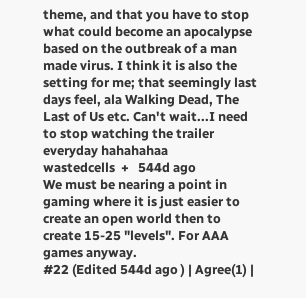theme, and that you have to stop what could become an apocalypse based on the outbreak of a man made virus. I think it is also the setting for me; that seemingly last days feel, ala Walking Dead, The Last of Us etc. Can't wait...I need to stop watching the trailer everyday hahahahaa
wastedcells  +   544d ago
We must be nearing a point in gaming where it is just easier to create an open world then to create 15-25 "levels". For AAA games anyway.
#22 (Edited 544d ago ) | Agree(1) |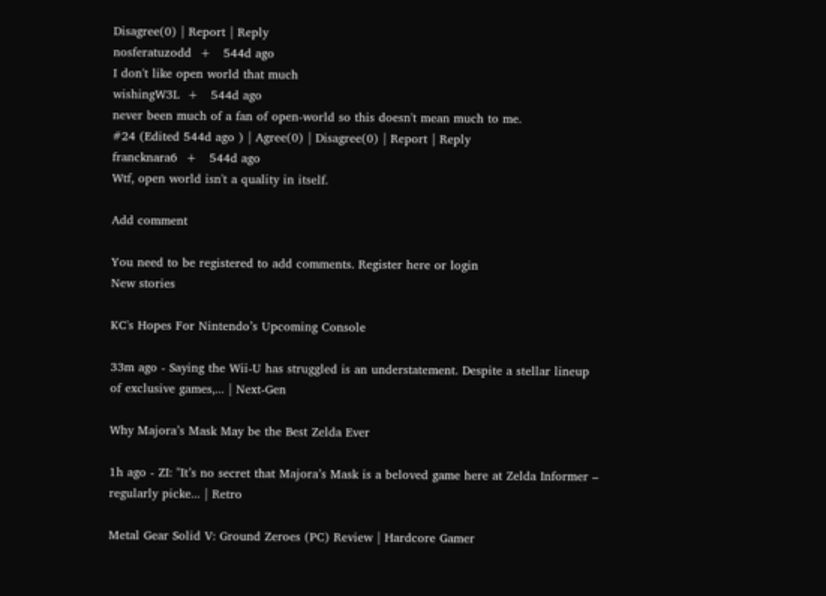Disagree(0) | Report | Reply
nosferatuzodd  +   544d ago
I don't like open world that much
wishingW3L  +   544d ago
never been much of a fan of open-world so this doesn't mean much to me.
#24 (Edited 544d ago ) | Agree(0) | Disagree(0) | Report | Reply
francknara6  +   544d ago
Wtf, open world isn't a quality in itself.

Add comment

You need to be registered to add comments. Register here or login
New stories

KC's Hopes For Nintendo’s Upcoming Console

33m ago - Saying the Wii-U has struggled is an understatement. Despite a stellar lineup of exclusive games,... | Next-Gen

Why Majora’s Mask May be the Best Zelda Ever

1h ago - ZI: "It’s no secret that Majora’s Mask is a beloved game here at Zelda Informer – regularly picke... | Retro

Metal Gear Solid V: Ground Zeroes (PC) Review | Hardcore Gamer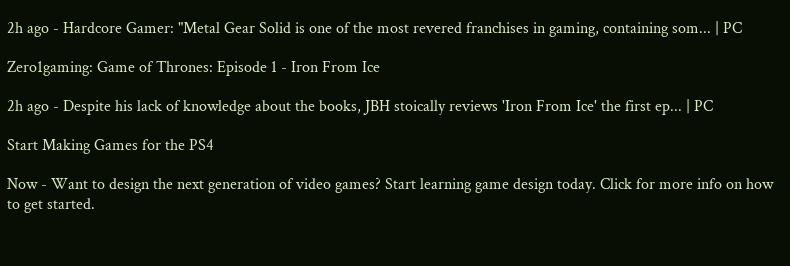2h ago - Hardcore Gamer: "Metal Gear Solid is one of the most revered franchises in gaming, containing som... | PC

Zero1gaming: Game of Thrones: Episode 1 - Iron From Ice

2h ago - Despite his lack of knowledge about the books, JBH stoically reviews 'Iron From Ice' the first ep... | PC

Start Making Games for the PS4

Now - Want to design the next generation of video games? Start learning game design today. Click for more info on how to get started.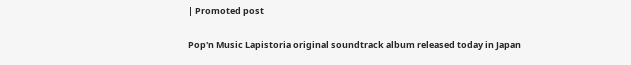| Promoted post

Pop'n Music Lapistoria original soundtrack album released today in Japan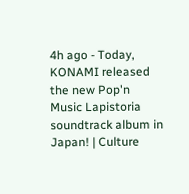4h ago - Today, KONAMI released the new Pop'n Music Lapistoria soundtrack album in Japan! | Culture